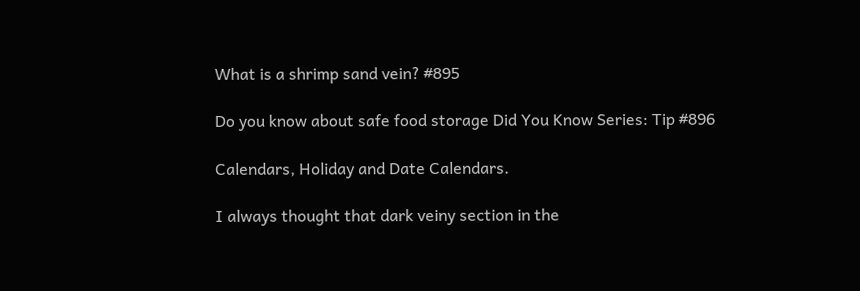What is a shrimp sand vein? #895

Do you know about safe food storage Did You Know Series: Tip #896

Calendars, Holiday and Date Calendars.

I always thought that dark veiny section in the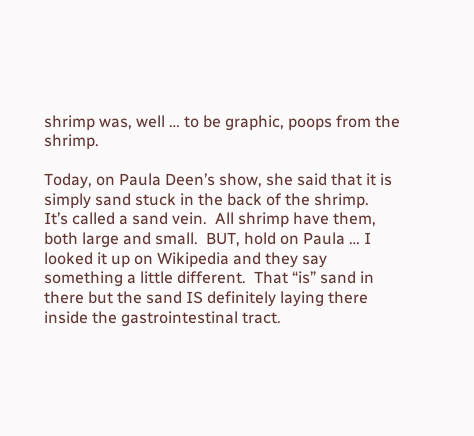shrimp was, well … to be graphic, poops from the shrimp.

Today, on Paula Deen’s show, she said that it is simply sand stuck in the back of the shrimp.   It’s called a sand vein.  All shrimp have them, both large and small.  BUT, hold on Paula … I looked it up on Wikipedia and they say something a little different.  That “is” sand in there but the sand IS definitely laying there inside the gastrointestinal tract.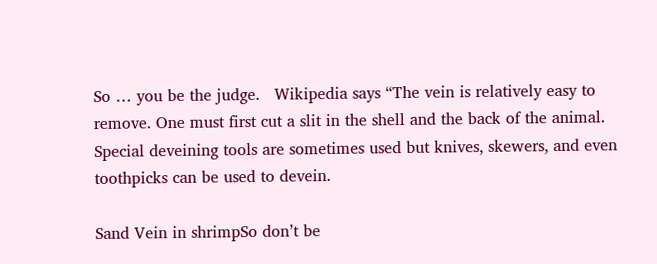So … you be the judge.   Wikipedia says “The vein is relatively easy to remove. One must first cut a slit in the shell and the back of the animal. Special deveining tools are sometimes used but knives, skewers, and even toothpicks can be used to devein.

Sand Vein in shrimpSo don’t be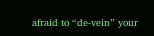afraid to “de-vein” your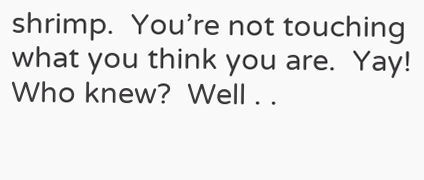shrimp.  You’re not touching what you think you are.  Yay!  Who knew?  Well . .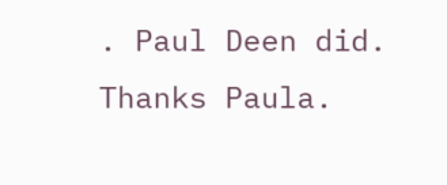. Paul Deen did.  Thanks Paula.